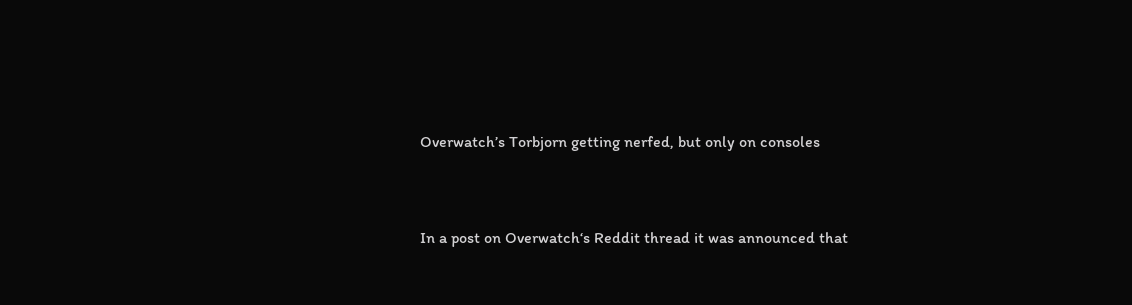Overwatch’s Torbjorn getting nerfed, but only on consoles


In a post on Overwatch‘s Reddit thread it was announced that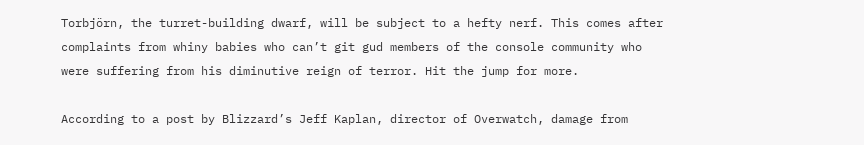Torbjörn, the turret-building dwarf, will be subject to a hefty nerf. This comes after complaints from whiny babies who can’t git gud members of the console community who were suffering from his diminutive reign of terror. Hit the jump for more.

According to a post by Blizzard’s Jeff Kaplan, director of Overwatch, damage from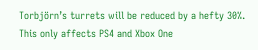Torbjörn’s turrets will be reduced by a hefty 30%. This only affects PS4 and Xbox One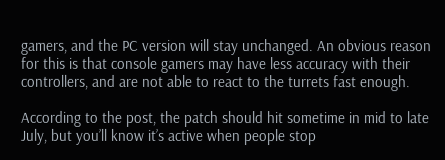gamers, and the PC version will stay unchanged. An obvious reason for this is that console gamers may have less accuracy with their controllers, and are not able to react to the turrets fast enough.

According to the post, the patch should hit sometime in mid to late July, but you’ll know it’s active when people stop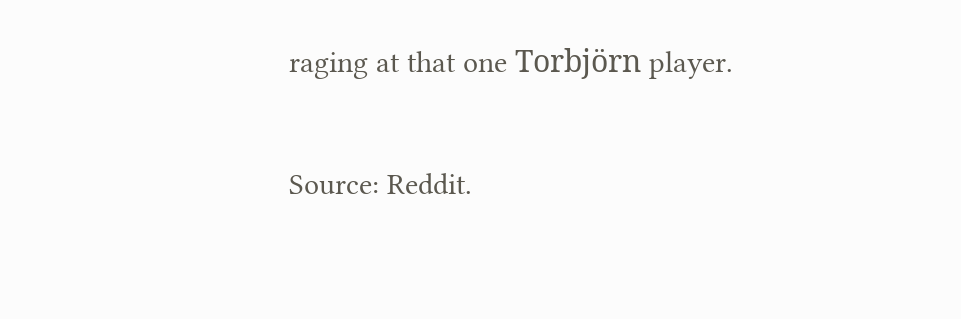raging at that one Torbjörn player.

Source: Reddit.